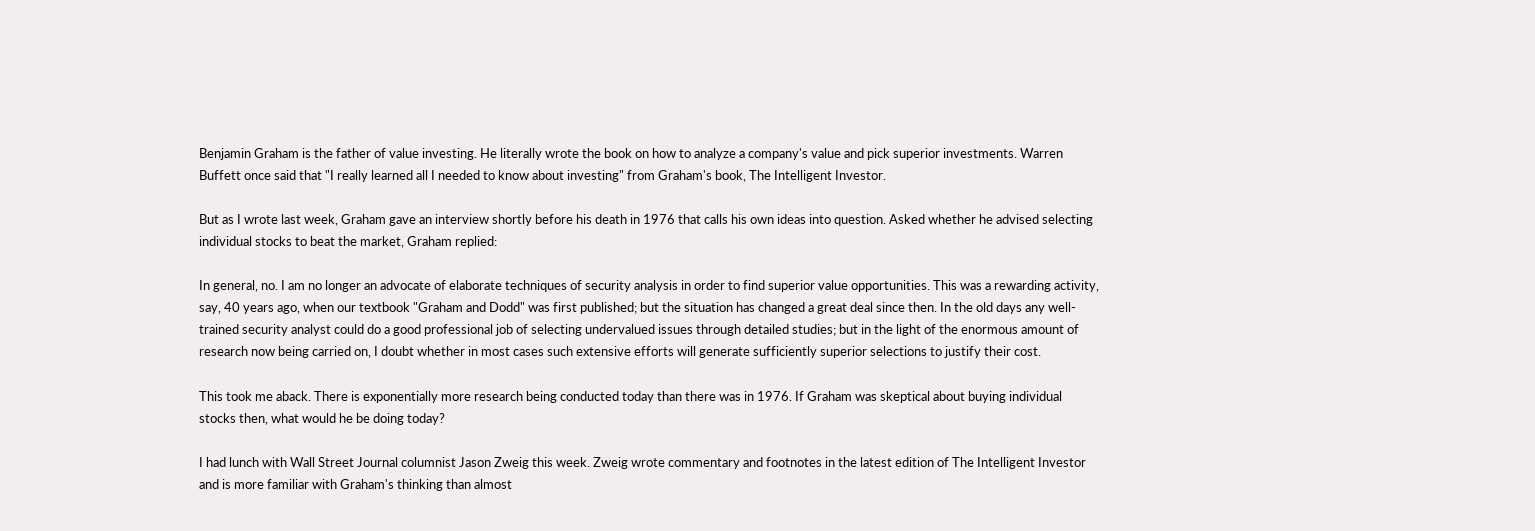Benjamin Graham is the father of value investing. He literally wrote the book on how to analyze a company's value and pick superior investments. Warren Buffett once said that "I really learned all I needed to know about investing" from Graham's book, The Intelligent Investor.

But as I wrote last week, Graham gave an interview shortly before his death in 1976 that calls his own ideas into question. Asked whether he advised selecting individual stocks to beat the market, Graham replied:

In general, no. I am no longer an advocate of elaborate techniques of security analysis in order to find superior value opportunities. This was a rewarding activity, say, 40 years ago, when our textbook "Graham and Dodd" was first published; but the situation has changed a great deal since then. In the old days any well-trained security analyst could do a good professional job of selecting undervalued issues through detailed studies; but in the light of the enormous amount of research now being carried on, I doubt whether in most cases such extensive efforts will generate sufficiently superior selections to justify their cost.

This took me aback. There is exponentially more research being conducted today than there was in 1976. If Graham was skeptical about buying individual stocks then, what would he be doing today?

I had lunch with Wall Street Journal columnist Jason Zweig this week. Zweig wrote commentary and footnotes in the latest edition of The Intelligent Investor and is more familiar with Graham's thinking than almost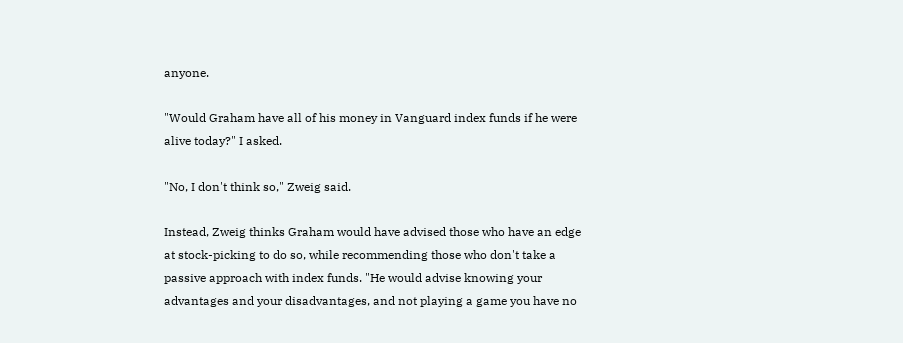anyone.

"Would Graham have all of his money in Vanguard index funds if he were alive today?" I asked.

"No, I don't think so," Zweig said.

Instead, Zweig thinks Graham would have advised those who have an edge at stock-picking to do so, while recommending those who don't take a passive approach with index funds. "He would advise knowing your advantages and your disadvantages, and not playing a game you have no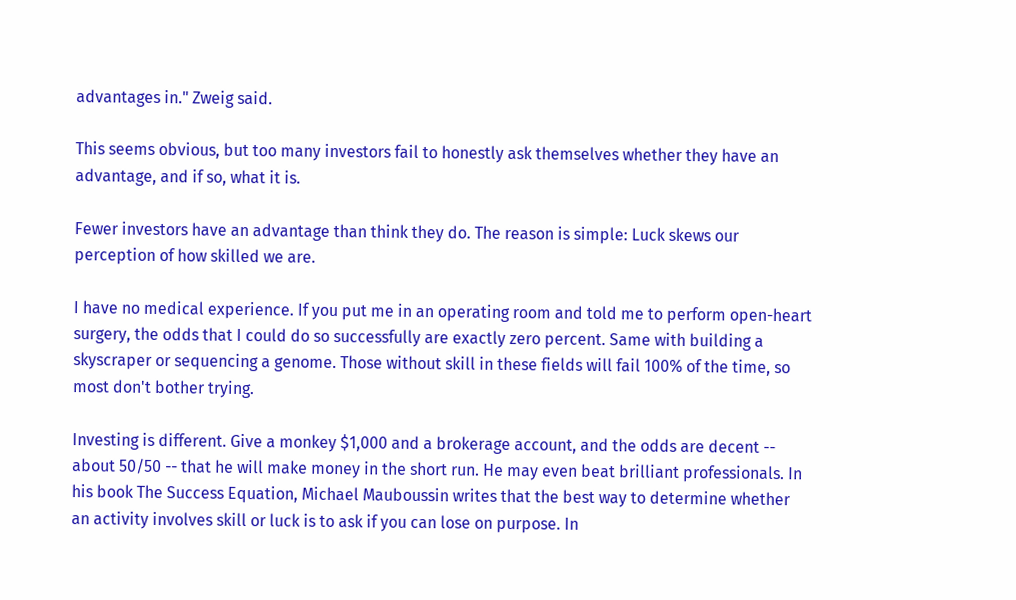advantages in." Zweig said.

This seems obvious, but too many investors fail to honestly ask themselves whether they have an advantage, and if so, what it is.

Fewer investors have an advantage than think they do. The reason is simple: Luck skews our perception of how skilled we are.

I have no medical experience. If you put me in an operating room and told me to perform open-heart surgery, the odds that I could do so successfully are exactly zero percent. Same with building a skyscraper or sequencing a genome. Those without skill in these fields will fail 100% of the time, so most don't bother trying.

Investing is different. Give a monkey $1,000 and a brokerage account, and the odds are decent -- about 50/50 -- that he will make money in the short run. He may even beat brilliant professionals. In his book The Success Equation, Michael Mauboussin writes that the best way to determine whether an activity involves skill or luck is to ask if you can lose on purpose. In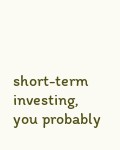short-term investing, you probably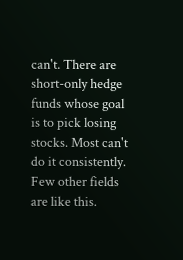can't. There are short-only hedge funds whose goal is to pick losing stocks. Most can't do it consistently. Few other fields are like this.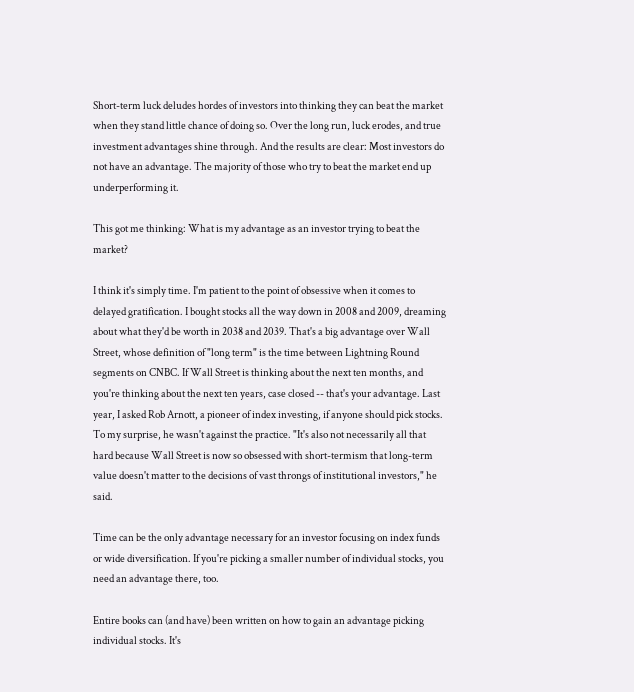Short-term luck deludes hordes of investors into thinking they can beat the market when they stand little chance of doing so. Over the long run, luck erodes, and true investment advantages shine through. And the results are clear: Most investors do not have an advantage. The majority of those who try to beat the market end up underperforming it.

This got me thinking: What is my advantage as an investor trying to beat the market?

I think it's simply time. I'm patient to the point of obsessive when it comes to delayed gratification. I bought stocks all the way down in 2008 and 2009, dreaming about what they'd be worth in 2038 and 2039. That's a big advantage over Wall Street, whose definition of "long term" is the time between Lightning Round segments on CNBC. If Wall Street is thinking about the next ten months, and you're thinking about the next ten years, case closed -- that's your advantage. Last year, I asked Rob Arnott, a pioneer of index investing, if anyone should pick stocks. To my surprise, he wasn't against the practice. "It's also not necessarily all that hard because Wall Street is now so obsessed with short-termism that long-term value doesn't matter to the decisions of vast throngs of institutional investors," he said.

Time can be the only advantage necessary for an investor focusing on index funds or wide diversification. If you're picking a smaller number of individual stocks, you need an advantage there, too.

Entire books can (and have) been written on how to gain an advantage picking individual stocks. It's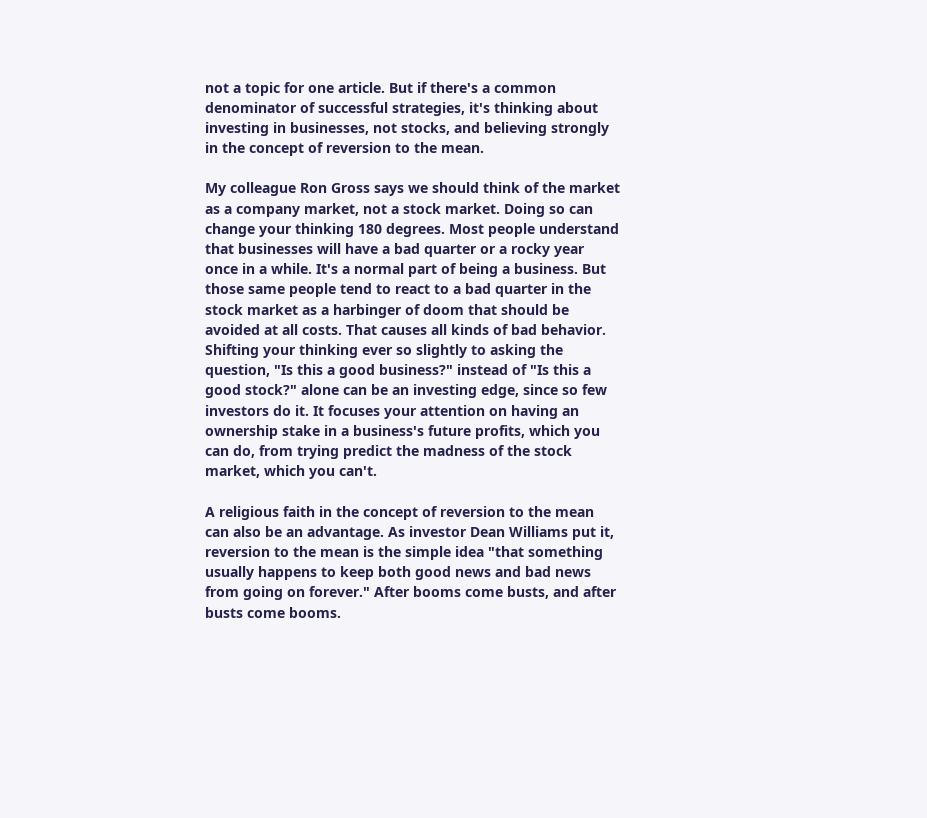not a topic for one article. But if there's a common denominator of successful strategies, it's thinking about investing in businesses, not stocks, and believing strongly in the concept of reversion to the mean.

My colleague Ron Gross says we should think of the market as a company market, not a stock market. Doing so can change your thinking 180 degrees. Most people understand that businesses will have a bad quarter or a rocky year once in a while. It's a normal part of being a business. But those same people tend to react to a bad quarter in the stock market as a harbinger of doom that should be avoided at all costs. That causes all kinds of bad behavior. Shifting your thinking ever so slightly to asking the question, "Is this a good business?" instead of "Is this a good stock?" alone can be an investing edge, since so few investors do it. It focuses your attention on having an ownership stake in a business's future profits, which you can do, from trying predict the madness of the stock market, which you can't.

A religious faith in the concept of reversion to the mean can also be an advantage. As investor Dean Williams put it, reversion to the mean is the simple idea "that something usually happens to keep both good news and bad news from going on forever." After booms come busts, and after busts come booms.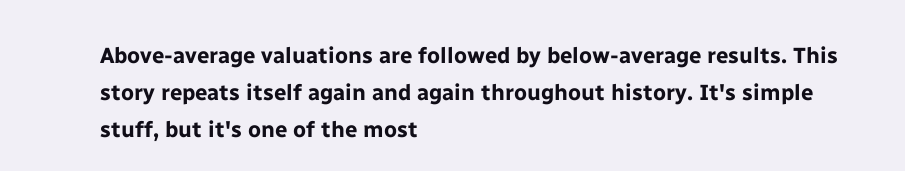Above-average valuations are followed by below-average results. This story repeats itself again and again throughout history. It's simple stuff, but it's one of the most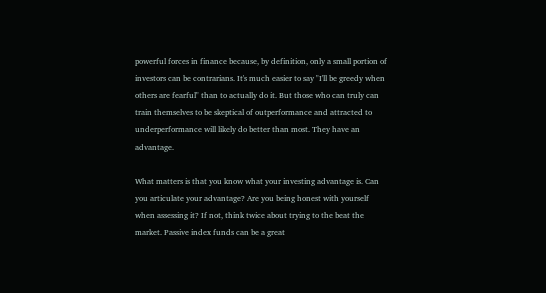powerful forces in finance because, by definition, only a small portion of investors can be contrarians. It's much easier to say "I'll be greedy when others are fearful" than to actually do it. But those who can truly can train themselves to be skeptical of outperformance and attracted to underperformance will likely do better than most. They have an advantage.

What matters is that you know what your investing advantage is. Can you articulate your advantage? Are you being honest with yourself when assessing it? If not, think twice about trying to the beat the market. Passive index funds can be a great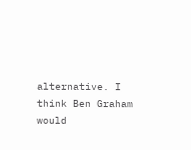alternative. I think Ben Graham would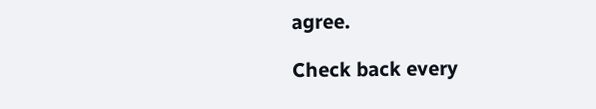agree.

Check back every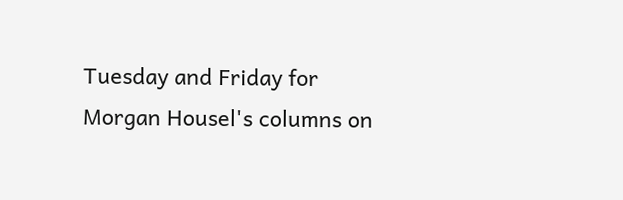Tuesday and Friday for Morgan Housel's columns on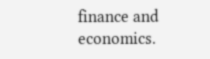finance and economics.